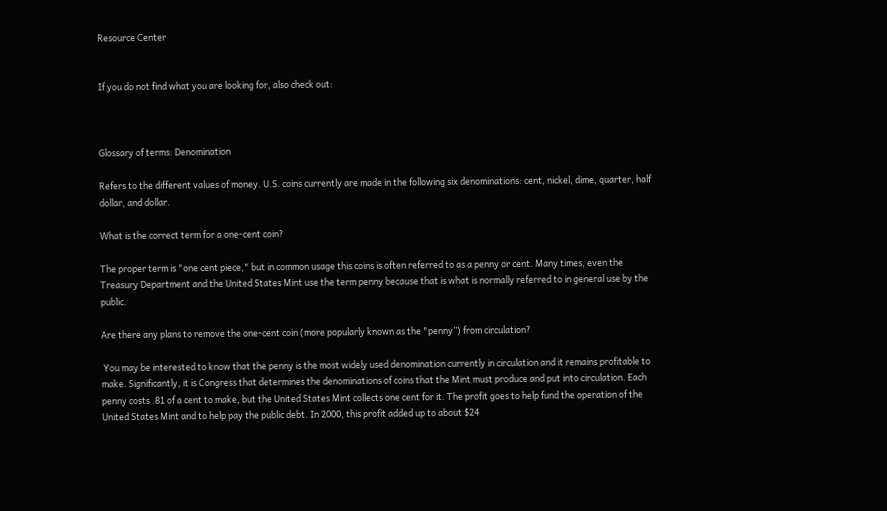Resource Center


If you do not find what you are looking for, also check out:



Glossary of terms: Denomination

Refers to the different values of money. U.S. coins currently are made in the following six denominations: cent, nickel, dime, quarter, half dollar, and dollar.

What is the correct term for a one-cent coin?

The proper term is "one cent piece," but in common usage this coins is often referred to as a penny or cent. Many times, even the Treasury Department and the United States Mint use the term penny because that is what is normally referred to in general use by the public.

Are there any plans to remove the one-cent coin (more popularly known as the "penny”) from circulation?

 You may be interested to know that the penny is the most widely used denomination currently in circulation and it remains profitable to make. Significantly, it is Congress that determines the denominations of coins that the Mint must produce and put into circulation. Each penny costs .81 of a cent to make, but the United States Mint collects one cent for it. The profit goes to help fund the operation of the United States Mint and to help pay the public debt. In 2000, this profit added up to about $24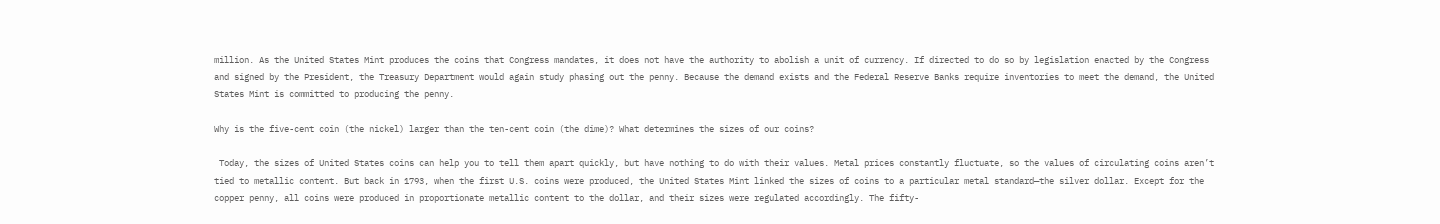million. As the United States Mint produces the coins that Congress mandates, it does not have the authority to abolish a unit of currency. If directed to do so by legislation enacted by the Congress and signed by the President, the Treasury Department would again study phasing out the penny. Because the demand exists and the Federal Reserve Banks require inventories to meet the demand, the United States Mint is committed to producing the penny.

Why is the five-cent coin (the nickel) larger than the ten-cent coin (the dime)? What determines the sizes of our coins?

 Today, the sizes of United States coins can help you to tell them apart quickly, but have nothing to do with their values. Metal prices constantly fluctuate, so the values of circulating coins aren’t tied to metallic content. But back in 1793, when the first U.S. coins were produced, the United States Mint linked the sizes of coins to a particular metal standard—the silver dollar. Except for the copper penny, all coins were produced in proportionate metallic content to the dollar, and their sizes were regulated accordingly. The fifty-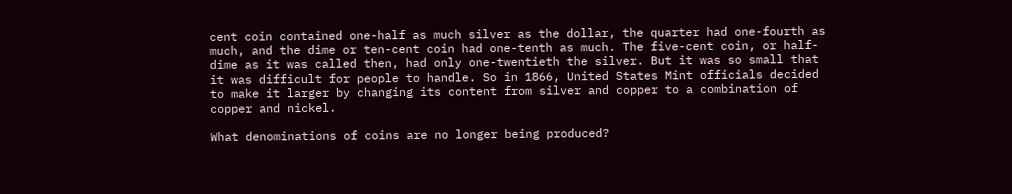cent coin contained one-half as much silver as the dollar, the quarter had one-fourth as much, and the dime or ten-cent coin had one-tenth as much. The five-cent coin, or half-dime as it was called then, had only one-twentieth the silver. But it was so small that it was difficult for people to handle. So in 1866, United States Mint officials decided to make it larger by changing its content from silver and copper to a combination of copper and nickel.

What denominations of coins are no longer being produced?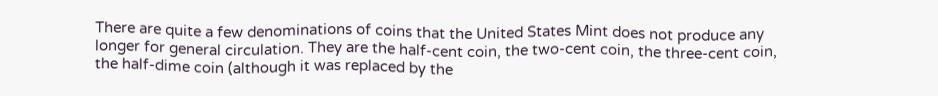There are quite a few denominations of coins that the United States Mint does not produce any longer for general circulation. They are the half-cent coin, the two-cent coin, the three-cent coin, the half-dime coin (although it was replaced by the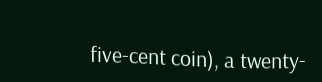five-cent coin), a twenty-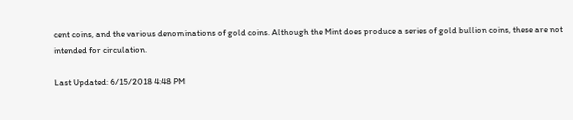cent coins, and the various denominations of gold coins. Although the Mint does produce a series of gold bullion coins, these are not intended for circulation.

Last Updated: 6/15/2018 4:48 PM